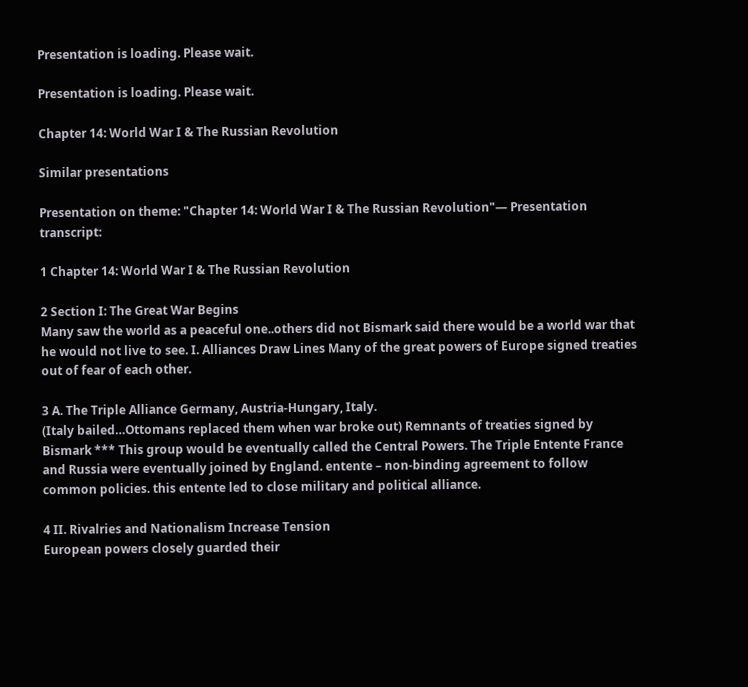Presentation is loading. Please wait.

Presentation is loading. Please wait.

Chapter 14: World War I & The Russian Revolution

Similar presentations

Presentation on theme: "Chapter 14: World War I & The Russian Revolution"— Presentation transcript:

1 Chapter 14: World War I & The Russian Revolution

2 Section I: The Great War Begins
Many saw the world as a peaceful one..others did not Bismark said there would be a world war that he would not live to see. I. Alliances Draw Lines Many of the great powers of Europe signed treaties out of fear of each other.

3 A. The Triple Alliance Germany, Austria-Hungary, Italy.
(Italy bailed…Ottomans replaced them when war broke out) Remnants of treaties signed by Bismark *** This group would be eventually called the Central Powers. The Triple Entente France and Russia were eventually joined by England. entente – non-binding agreement to follow common policies. this entente led to close military and political alliance.

4 II. Rivalries and Nationalism Increase Tension
European powers closely guarded their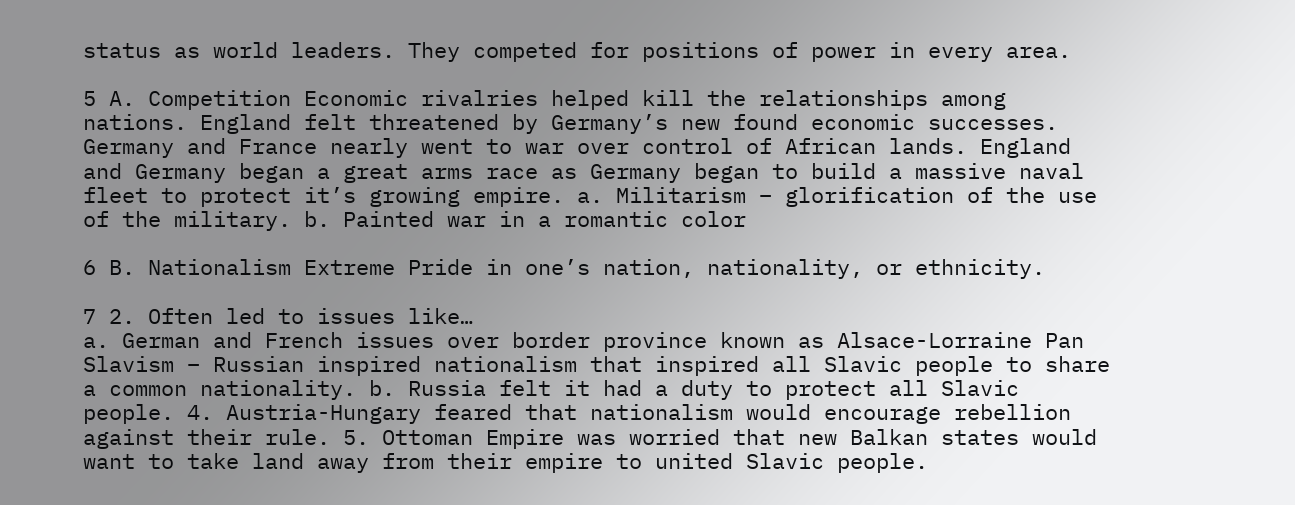status as world leaders. They competed for positions of power in every area.

5 A. Competition Economic rivalries helped kill the relationships among nations. England felt threatened by Germany’s new found economic successes. Germany and France nearly went to war over control of African lands. England and Germany began a great arms race as Germany began to build a massive naval fleet to protect it’s growing empire. a. Militarism – glorification of the use of the military. b. Painted war in a romantic color

6 B. Nationalism Extreme Pride in one’s nation, nationality, or ethnicity.

7 2. Often led to issues like…
a. German and French issues over border province known as Alsace-Lorraine Pan Slavism – Russian inspired nationalism that inspired all Slavic people to share a common nationality. b. Russia felt it had a duty to protect all Slavic people. 4. Austria-Hungary feared that nationalism would encourage rebellion against their rule. 5. Ottoman Empire was worried that new Balkan states would want to take land away from their empire to united Slavic people.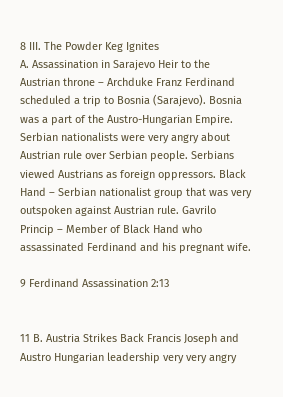8 III. The Powder Keg Ignites
A. Assassination in Sarajevo Heir to the Austrian throne – Archduke Franz Ferdinand scheduled a trip to Bosnia (Sarajevo). Bosnia was a part of the Austro-Hungarian Empire. Serbian nationalists were very angry about Austrian rule over Serbian people. Serbians viewed Austrians as foreign oppressors. Black Hand – Serbian nationalist group that was very outspoken against Austrian rule. Gavrilo Princip – Member of Black Hand who assassinated Ferdinand and his pregnant wife.

9 Ferdinand Assassination 2:13


11 B. Austria Strikes Back Francis Joseph and Austro Hungarian leadership very very angry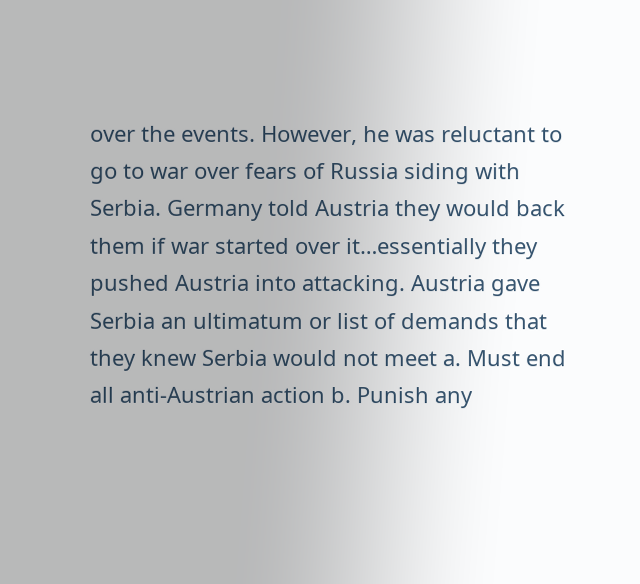over the events. However, he was reluctant to go to war over fears of Russia siding with Serbia. Germany told Austria they would back them if war started over it…essentially they pushed Austria into attacking. Austria gave Serbia an ultimatum or list of demands that they knew Serbia would not meet a. Must end all anti-Austrian action b. Punish any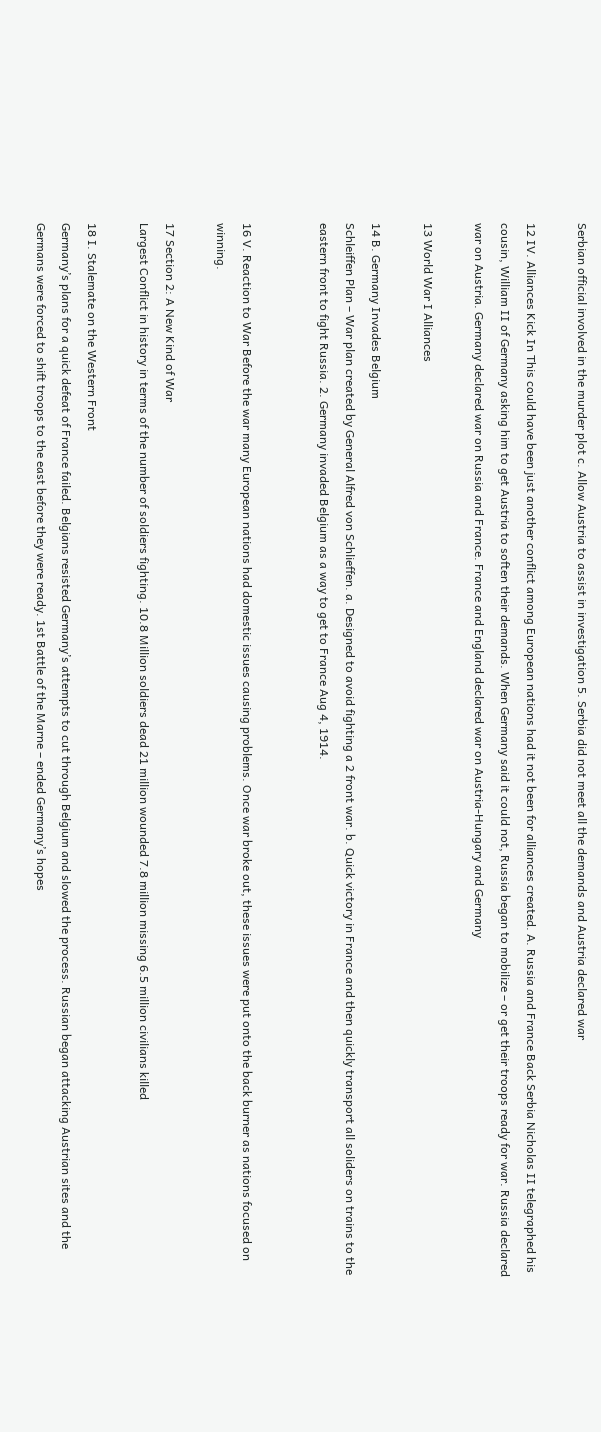Serbian official involved in the murder plot c. Allow Austria to assist in investigation 5. Serbia did not meet all the demands and Austria declared war

12 IV. Alliances Kick In This could have been just another conflict among European nations had it not been for alliances created. A. Russia and France Back Serbia Nicholas II telegraphed his cousin, William II of Germany asking him to get Austria to soften their demands. When Germany said it could not, Russia began to mobilize – or get their troops ready for war. Russia declared war on Austria. Germany declared war on Russia and France. France and England declared war on Austria-Hungary and Germany

13 World War I Alliances

14 B. Germany Invades Belgium
Schleiffen Plan – War plan created by General Alfred von Schlieffen. a. Designed to avoid fighting a 2 front war. b. Quick victory in France and then quickly transport all soliders on trains to the eastern front to fight Russia. 2. Germany invaded Belgium as a way to get to France Aug 4, 1914.


16 V. Reaction to War Before the war many European nations had domestic issues causing problems. Once war broke out, these issues were put onto the back burner as nations focused on winning.

17 Section 2: A New Kind of War
Largest Conflict in history in terms of the number of soldiers fighting. 10.8 Million soldiers dead 21 million wounded 7.8 million missing 6.5 million civilians killed

18 I. Stalemate on the Western Front
Germany’s plans for a quick defeat of France failed. Belgians resisted Germany’s attempts to cut through Belgium and slowed the process. Russian began attacking Austrian sites and the Germans were forced to shift troops to the east before they were ready. 1st Battle of the Marne – ended Germany’s hopes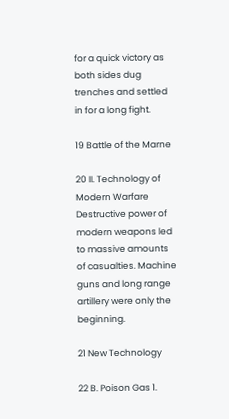for a quick victory as both sides dug trenches and settled in for a long fight.

19 Battle of the Marne

20 II. Technology of Modern Warfare
Destructive power of modern weapons led to massive amounts of casualties. Machine guns and long range artillery were only the beginning.

21 New Technology

22 B. Poison Gas 1.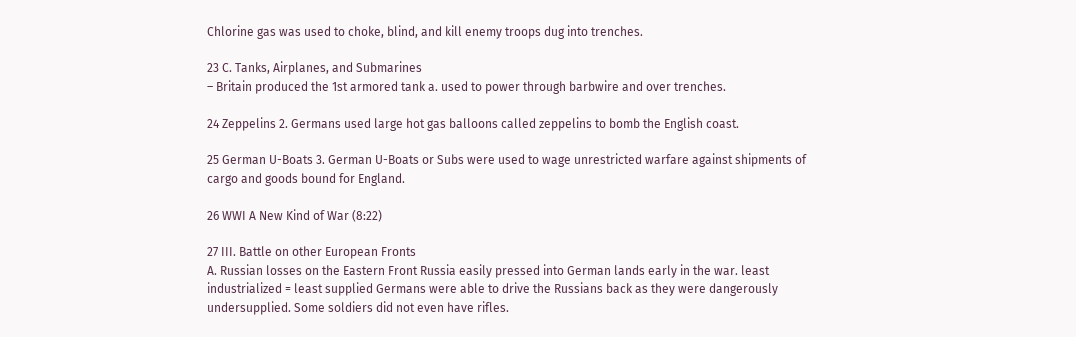Chlorine gas was used to choke, blind, and kill enemy troops dug into trenches.

23 C. Tanks, Airplanes, and Submarines
– Britain produced the 1st armored tank a. used to power through barbwire and over trenches.

24 Zeppelins 2. Germans used large hot gas balloons called zeppelins to bomb the English coast.

25 German U-Boats 3. German U-Boats or Subs were used to wage unrestricted warfare against shipments of cargo and goods bound for England.

26 WWI A New Kind of War (8:22)

27 III. Battle on other European Fronts
A. Russian losses on the Eastern Front Russia easily pressed into German lands early in the war. least industrialized = least supplied Germans were able to drive the Russians back as they were dangerously undersupplied. Some soldiers did not even have rifles.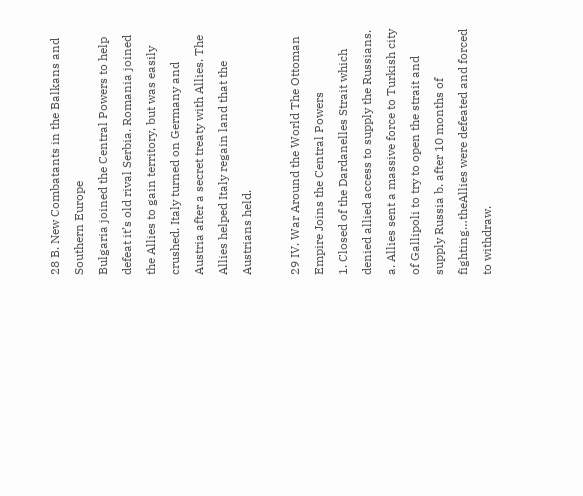28 B. New Combatants in the Balkans and Southern Europe
Bulgaria joined the Central Powers to help defeat it’s old rival Serbia. Romania joined the Allies to gain territory, but was easily crushed. Italy turned on Germany and Austria after a secret treaty with Allies. The Allies helped Italy regain land that the Austrians held.

29 IV. War Around the World The Ottoman Empire Joins the Central Powers
1. Closed of the Dardanelles Strait which denied allied access to supply the Russians. a. Allies sent a massive force to Turkish city of Gallipoli to try to open the strait and supply Russia b. after 10 months of fighting…theAllies were defeated and forced to withdraw.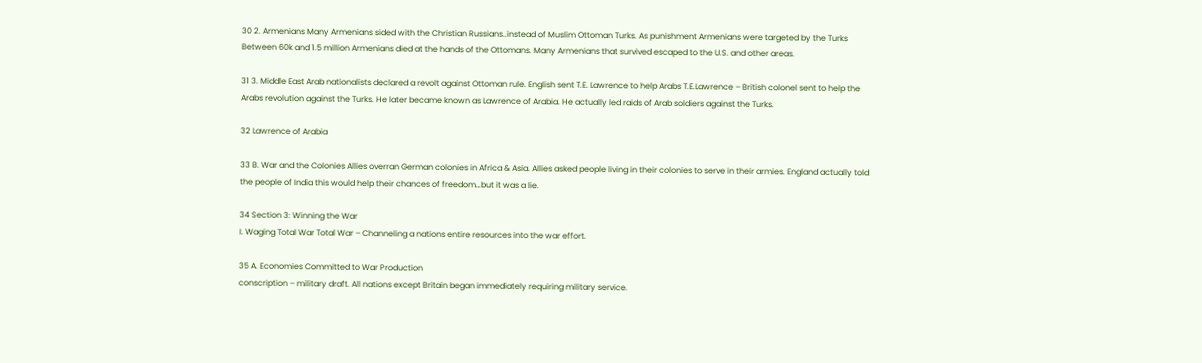30 2. Armenians Many Armenians sided with the Christian Russians..instead of Muslim Ottoman Turks. As punishment Armenians were targeted by the Turks Between 60k and 1.5 million Armenians died at the hands of the Ottomans. Many Armenians that survived escaped to the U.S. and other areas.

31 3. Middle East Arab nationalists declared a revolt against Ottoman rule. English sent T.E. Lawrence to help Arabs T.E.Lawrence – British colonel sent to help the Arabs revolution against the Turks. He later became known as Lawrence of Arabia. He actually led raids of Arab soldiers against the Turks.

32 Lawrence of Arabia

33 B. War and the Colonies Allies overran German colonies in Africa & Asia. Allies asked people living in their colonies to serve in their armies. England actually told the people of India this would help their chances of freedom…but it was a lie.

34 Section 3: Winning the War
I. Waging Total War Total War – Channeling a nations entire resources into the war effort.

35 A. Economies Committed to War Production
conscription – military draft. All nations except Britain began immediately requiring military service.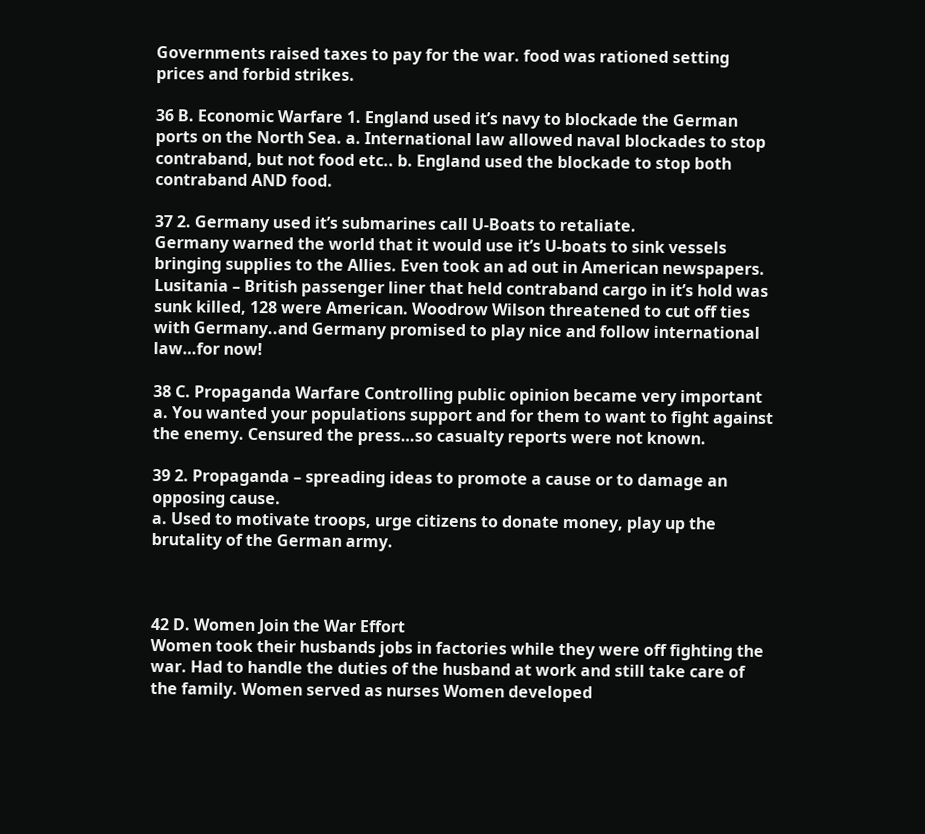Governments raised taxes to pay for the war. food was rationed setting prices and forbid strikes.

36 B. Economic Warfare 1. England used it’s navy to blockade the German ports on the North Sea. a. International law allowed naval blockades to stop contraband, but not food etc.. b. England used the blockade to stop both contraband AND food.

37 2. Germany used it’s submarines call U-Boats to retaliate.
Germany warned the world that it would use it’s U-boats to sink vessels bringing supplies to the Allies. Even took an ad out in American newspapers. Lusitania – British passenger liner that held contraband cargo in it’s hold was sunk killed, 128 were American. Woodrow Wilson threatened to cut off ties with Germany..and Germany promised to play nice and follow international law…for now!

38 C. Propaganda Warfare Controlling public opinion became very important
a. You wanted your populations support and for them to want to fight against the enemy. Censured the press…so casualty reports were not known.

39 2. Propaganda – spreading ideas to promote a cause or to damage an opposing cause.
a. Used to motivate troops, urge citizens to donate money, play up the brutality of the German army.



42 D. Women Join the War Effort
Women took their husbands jobs in factories while they were off fighting the war. Had to handle the duties of the husband at work and still take care of the family. Women served as nurses Women developed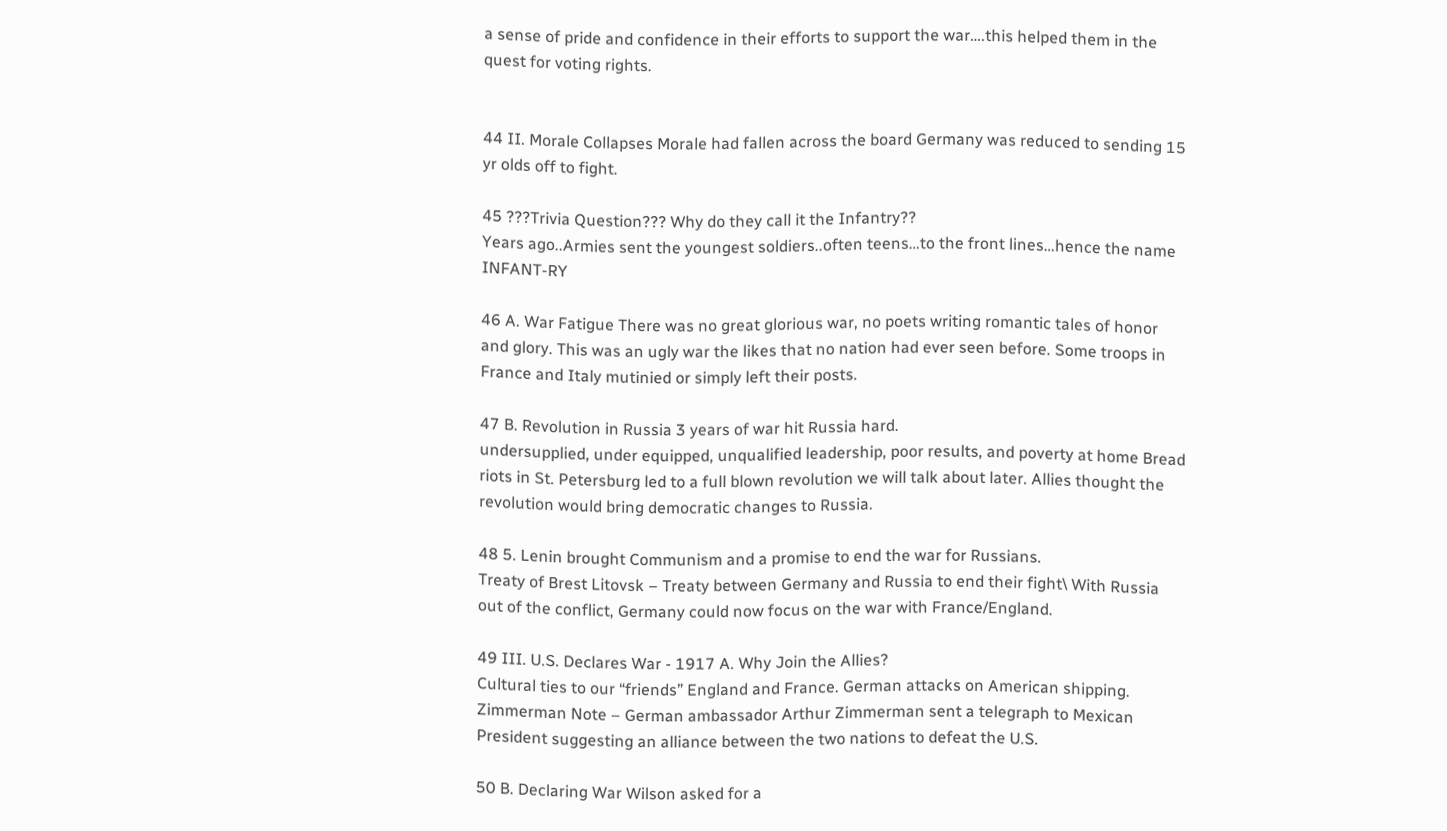a sense of pride and confidence in their efforts to support the war….this helped them in the quest for voting rights.


44 II. Morale Collapses Morale had fallen across the board Germany was reduced to sending 15 yr olds off to fight.

45 ???Trivia Question??? Why do they call it the Infantry??
Years ago..Armies sent the youngest soldiers..often teens…to the front lines…hence the name INFANT-RY

46 A. War Fatigue There was no great glorious war, no poets writing romantic tales of honor and glory. This was an ugly war the likes that no nation had ever seen before. Some troops in France and Italy mutinied or simply left their posts.

47 B. Revolution in Russia 3 years of war hit Russia hard.
undersupplied, under equipped, unqualified leadership, poor results, and poverty at home Bread riots in St. Petersburg led to a full blown revolution we will talk about later. Allies thought the revolution would bring democratic changes to Russia.

48 5. Lenin brought Communism and a promise to end the war for Russians.
Treaty of Brest Litovsk – Treaty between Germany and Russia to end their fight\ With Russia out of the conflict, Germany could now focus on the war with France/England.

49 III. U.S. Declares War - 1917 A. Why Join the Allies?
Cultural ties to our “friends” England and France. German attacks on American shipping. Zimmerman Note – German ambassador Arthur Zimmerman sent a telegraph to Mexican President suggesting an alliance between the two nations to defeat the U.S.

50 B. Declaring War Wilson asked for a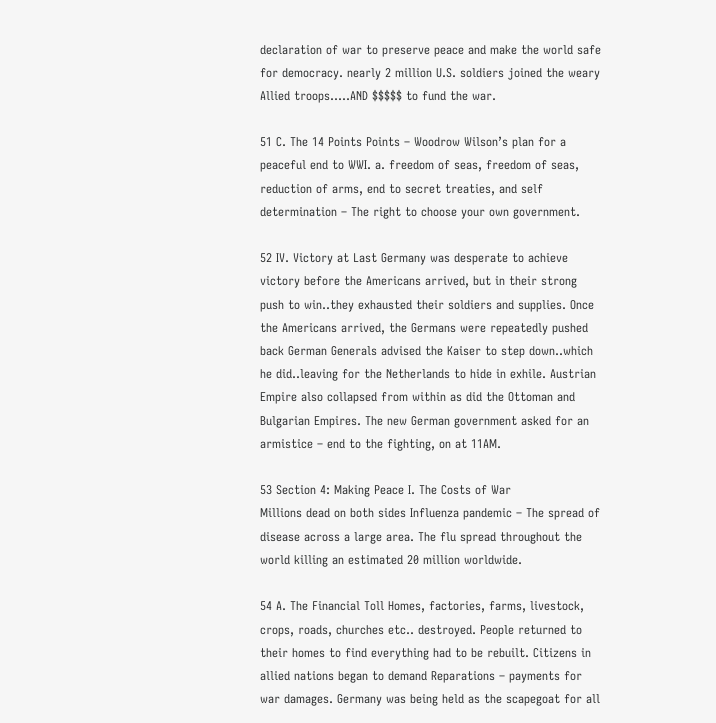declaration of war to preserve peace and make the world safe for democracy. nearly 2 million U.S. soldiers joined the weary Allied troops…..AND $$$$$ to fund the war.

51 C. The 14 Points Points – Woodrow Wilson’s plan for a peaceful end to WWI. a. freedom of seas, freedom of seas, reduction of arms, end to secret treaties, and self determination – The right to choose your own government.

52 IV. Victory at Last Germany was desperate to achieve victory before the Americans arrived, but in their strong push to win..they exhausted their soldiers and supplies. Once the Americans arrived, the Germans were repeatedly pushed back German Generals advised the Kaiser to step down..which he did..leaving for the Netherlands to hide in exhile. Austrian Empire also collapsed from within as did the Ottoman and Bulgarian Empires. The new German government asked for an armistice – end to the fighting, on at 11AM.

53 Section 4: Making Peace I. The Costs of War
Millions dead on both sides Influenza pandemic – The spread of disease across a large area. The flu spread throughout the world killing an estimated 20 million worldwide.

54 A. The Financial Toll Homes, factories, farms, livestock, crops, roads, churches etc.. destroyed. People returned to their homes to find everything had to be rebuilt. Citizens in allied nations began to demand Reparations – payments for war damages. Germany was being held as the scapegoat for all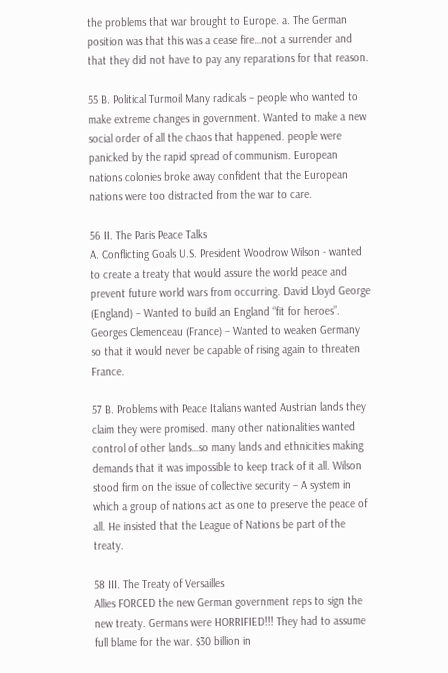the problems that war brought to Europe. a. The German position was that this was a cease fire…not a surrender and that they did not have to pay any reparations for that reason.

55 B. Political Turmoil Many radicals – people who wanted to make extreme changes in government. Wanted to make a new social order of all the chaos that happened. people were panicked by the rapid spread of communism. European nations colonies broke away confident that the European nations were too distracted from the war to care.

56 II. The Paris Peace Talks
A. Conflicting Goals U.S. President Woodrow Wilson - wanted to create a treaty that would assure the world peace and prevent future world wars from occurring. David Lloyd George (England) – Wanted to build an England “fit for heroes”. Georges Clemenceau (France) – Wanted to weaken Germany so that it would never be capable of rising again to threaten France.

57 B. Problems with Peace Italians wanted Austrian lands they claim they were promised. many other nationalities wanted control of other lands…so many lands and ethnicities making demands that it was impossible to keep track of it all. Wilson stood firm on the issue of collective security – A system in which a group of nations act as one to preserve the peace of all. He insisted that the League of Nations be part of the treaty.

58 III. The Treaty of Versailles
Allies FORCED the new German government reps to sign the new treaty. Germans were HORRIFIED!!! They had to assume full blame for the war. $30 billion in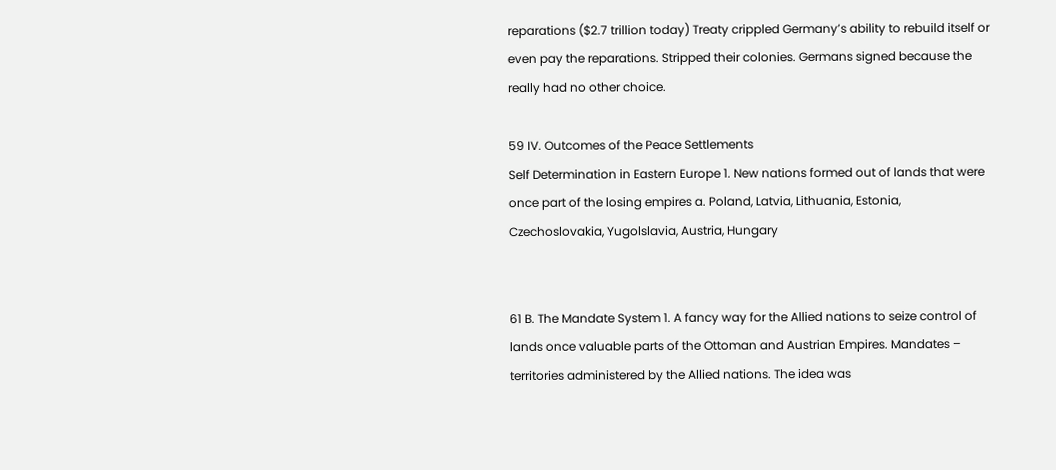reparations ($2.7 trillion today) Treaty crippled Germany’s ability to rebuild itself or even pay the reparations. Stripped their colonies. Germans signed because the really had no other choice.

59 IV. Outcomes of the Peace Settlements
Self Determination in Eastern Europe 1. New nations formed out of lands that were once part of the losing empires a. Poland, Latvia, Lithuania, Estonia, Czechoslovakia, Yugolslavia, Austria, Hungary


61 B. The Mandate System 1. A fancy way for the Allied nations to seize control of lands once valuable parts of the Ottoman and Austrian Empires. Mandates – territories administered by the Allied nations. The idea was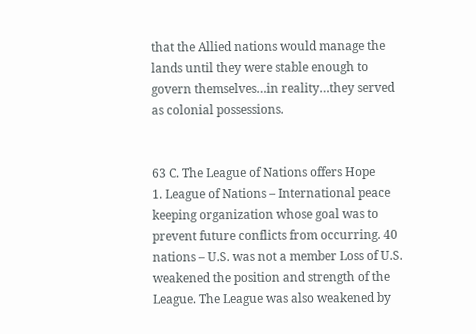that the Allied nations would manage the lands until they were stable enough to govern themselves…in reality…they served as colonial possessions.


63 C. The League of Nations offers Hope
1. League of Nations – International peace keeping organization whose goal was to prevent future conflicts from occurring. 40 nations – U.S. was not a member Loss of U.S. weakened the position and strength of the League. The League was also weakened by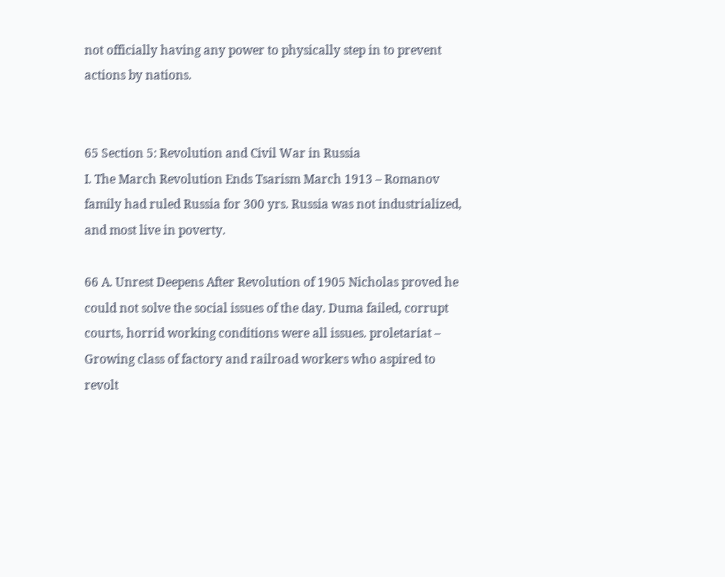not officially having any power to physically step in to prevent actions by nations.


65 Section 5: Revolution and Civil War in Russia
I. The March Revolution Ends Tsarism March 1913 – Romanov family had ruled Russia for 300 yrs. Russia was not industrialized, and most live in poverty.

66 A. Unrest Deepens After Revolution of 1905 Nicholas proved he could not solve the social issues of the day. Duma failed, corrupt courts, horrid working conditions were all issues. proletariat – Growing class of factory and railroad workers who aspired to revolt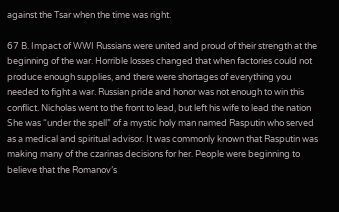against the Tsar when the time was right.

67 B. Impact of WWI Russians were united and proud of their strength at the beginning of the war. Horrible losses changed that when factories could not produce enough supplies, and there were shortages of everything you needed to fight a war. Russian pride and honor was not enough to win this conflict. Nicholas went to the front to lead, but left his wife to lead the nation She was “under the spell” of a mystic holy man named Rasputin who served as a medical and spiritual advisor. It was commonly known that Rasputin was making many of the czarinas decisions for her. People were beginning to believe that the Romanov’s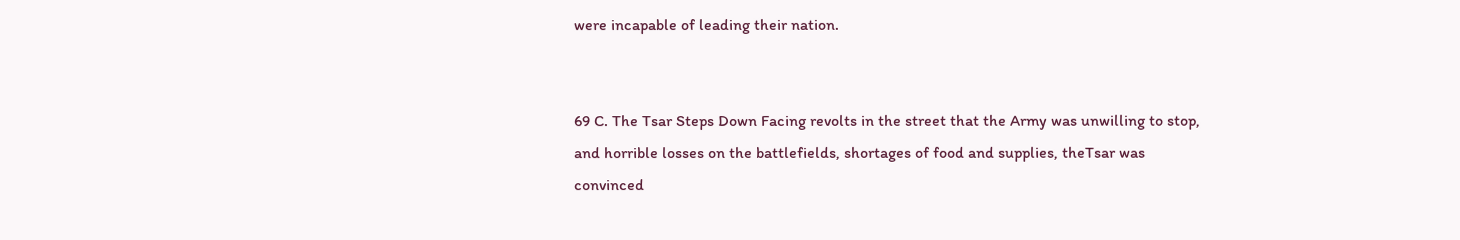were incapable of leading their nation.


69 C. The Tsar Steps Down Facing revolts in the street that the Army was unwilling to stop, and horrible losses on the battlefields, shortages of food and supplies, theTsar was convinced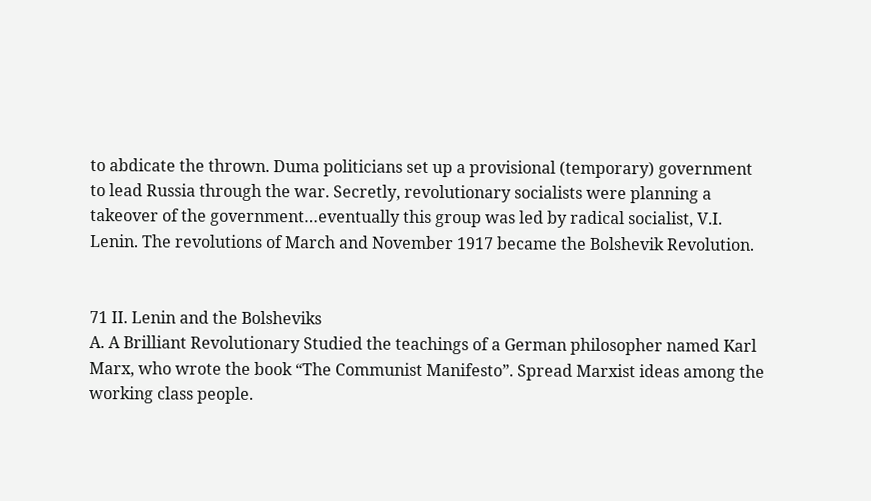to abdicate the thrown. Duma politicians set up a provisional (temporary) government to lead Russia through the war. Secretly, revolutionary socialists were planning a takeover of the government…eventually this group was led by radical socialist, V.I. Lenin. The revolutions of March and November 1917 became the Bolshevik Revolution.


71 II. Lenin and the Bolsheviks
A. A Brilliant Revolutionary Studied the teachings of a German philosopher named Karl Marx, who wrote the book “The Communist Manifesto”. Spread Marxist ideas among the working class people.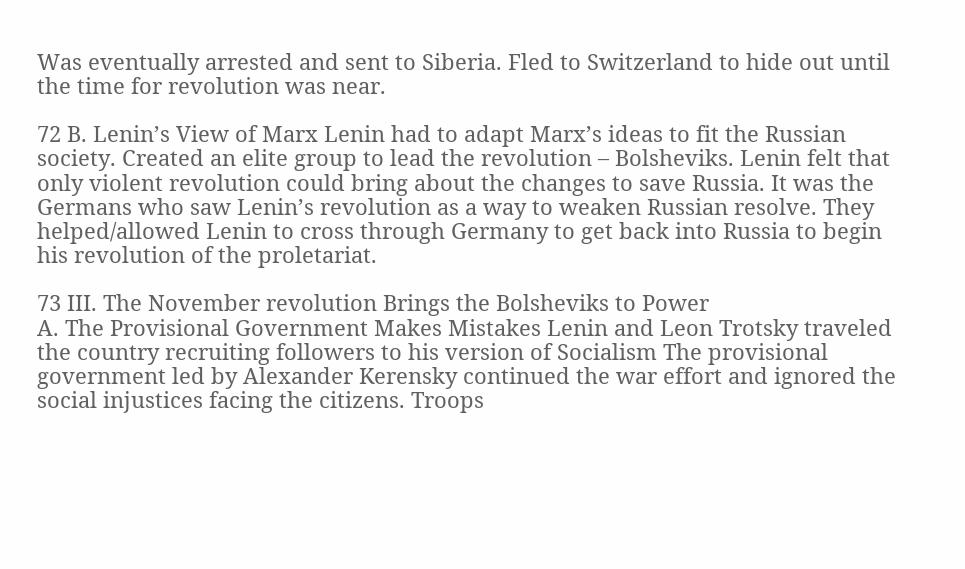Was eventually arrested and sent to Siberia. Fled to Switzerland to hide out until the time for revolution was near.

72 B. Lenin’s View of Marx Lenin had to adapt Marx’s ideas to fit the Russian society. Created an elite group to lead the revolution – Bolsheviks. Lenin felt that only violent revolution could bring about the changes to save Russia. It was the Germans who saw Lenin’s revolution as a way to weaken Russian resolve. They helped/allowed Lenin to cross through Germany to get back into Russia to begin his revolution of the proletariat.

73 III. The November revolution Brings the Bolsheviks to Power
A. The Provisional Government Makes Mistakes Lenin and Leon Trotsky traveled the country recruiting followers to his version of Socialism The provisional government led by Alexander Kerensky continued the war effort and ignored the social injustices facing the citizens. Troops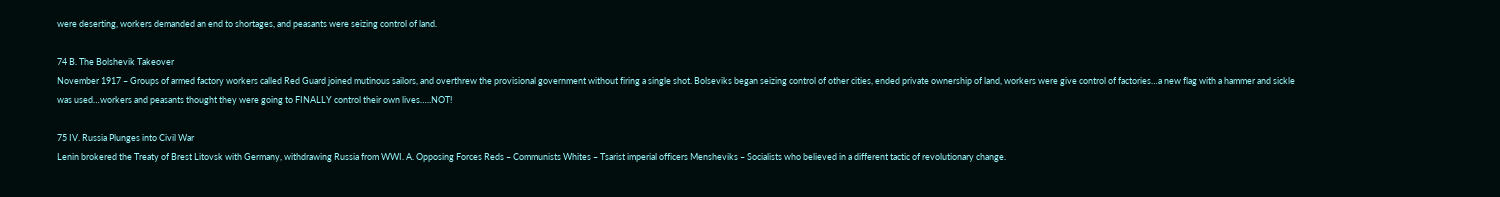were deserting, workers demanded an end to shortages, and peasants were seizing control of land.

74 B. The Bolshevik Takeover
November 1917 – Groups of armed factory workers called Red Guard joined mutinous sailors, and overthrew the provisional government without firing a single shot. Bolseviks began seizing control of other cities, ended private ownership of land, workers were give control of factories…a new flag with a hammer and sickle was used…workers and peasants thought they were going to FINALLY control their own lives…..NOT!

75 IV. Russia Plunges into Civil War
Lenin brokered the Treaty of Brest Litovsk with Germany, withdrawing Russia from WWI. A. Opposing Forces Reds – Communists Whites – Tsarist imperial officers Mensheviks – Socialists who believed in a different tactic of revolutionary change.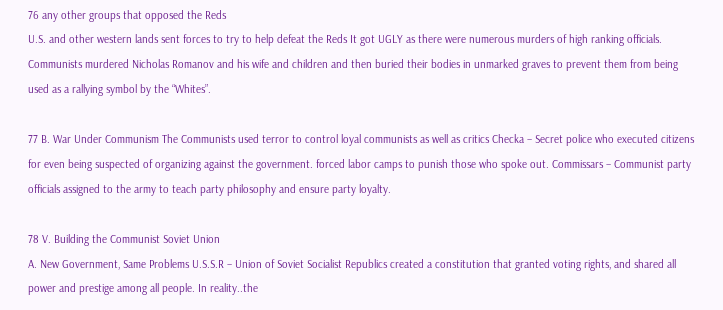76 any other groups that opposed the Reds
U.S. and other western lands sent forces to try to help defeat the Reds It got UGLY as there were numerous murders of high ranking officials. Communists murdered Nicholas Romanov and his wife and children and then buried their bodies in unmarked graves to prevent them from being used as a rallying symbol by the “Whites”.

77 B. War Under Communism The Communists used terror to control loyal communists as well as critics Checka – Secret police who executed citizens for even being suspected of organizing against the government. forced labor camps to punish those who spoke out. Commissars – Communist party officials assigned to the army to teach party philosophy and ensure party loyalty.

78 V. Building the Communist Soviet Union
A. New Government, Same Problems U.S.S.R – Union of Soviet Socialist Republics created a constitution that granted voting rights, and shared all power and prestige among all people. In reality..the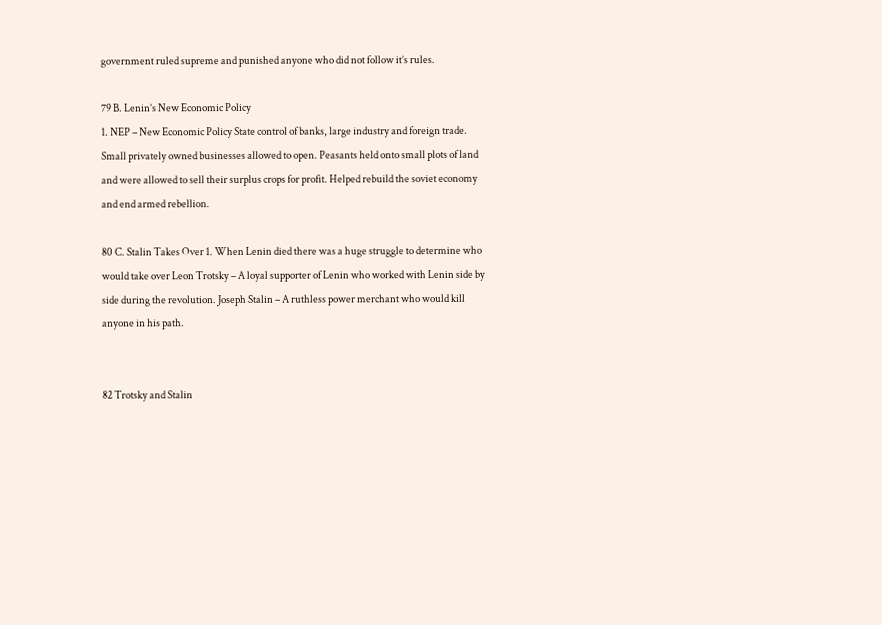government ruled supreme and punished anyone who did not follow it’s rules.

79 B. Lenin’s New Economic Policy
1. NEP – New Economic Policy State control of banks, large industry and foreign trade. Small privately owned businesses allowed to open. Peasants held onto small plots of land and were allowed to sell their surplus crops for profit. Helped rebuild the soviet economy and end armed rebellion.

80 C. Stalin Takes Over 1. When Lenin died there was a huge struggle to determine who would take over Leon Trotsky – A loyal supporter of Lenin who worked with Lenin side by side during the revolution. Joseph Stalin – A ruthless power merchant who would kill anyone in his path.


82 Trotsky and Stalin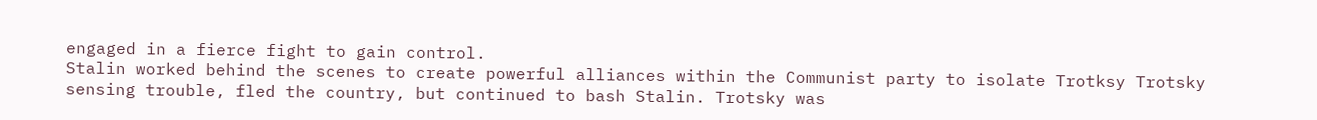engaged in a fierce fight to gain control.
Stalin worked behind the scenes to create powerful alliances within the Communist party to isolate Trotksy Trotsky sensing trouble, fled the country, but continued to bash Stalin. Trotsky was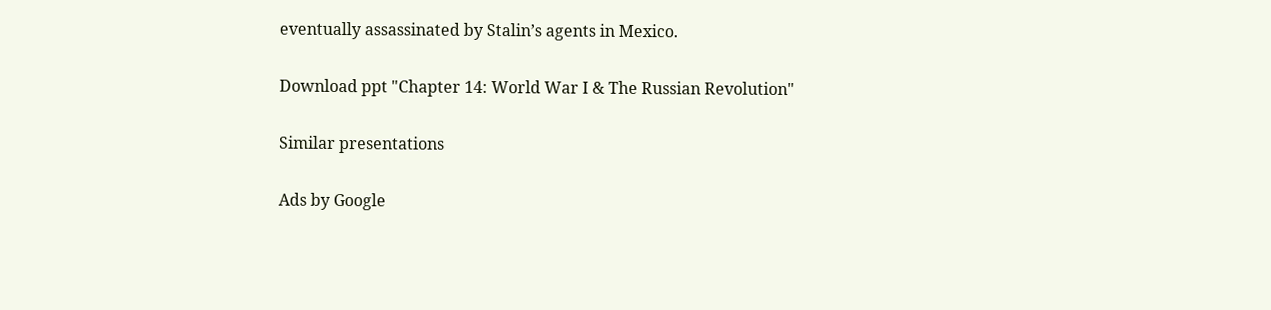eventually assassinated by Stalin’s agents in Mexico.

Download ppt "Chapter 14: World War I & The Russian Revolution"

Similar presentations

Ads by Google